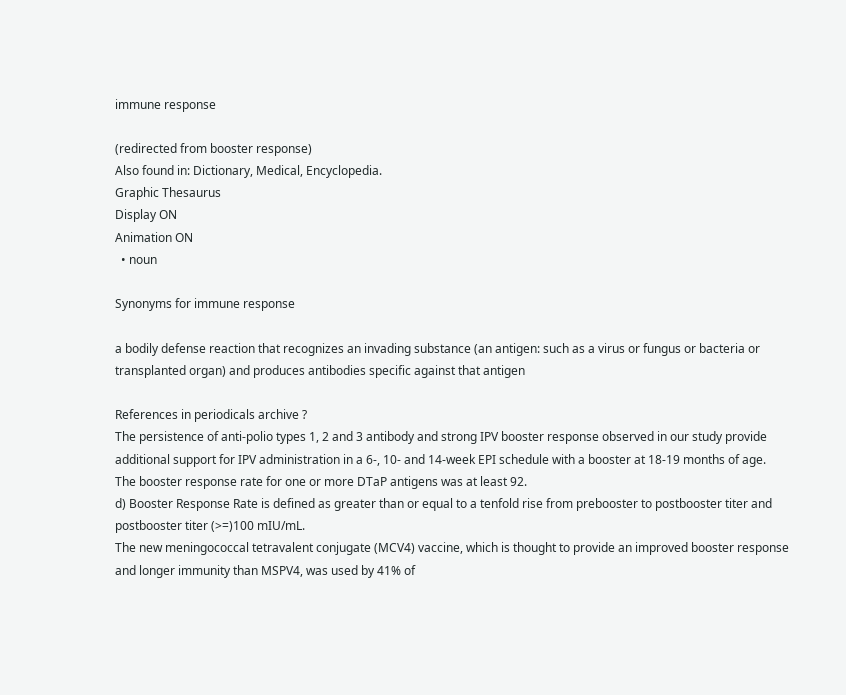immune response

(redirected from booster response)
Also found in: Dictionary, Medical, Encyclopedia.
Graphic Thesaurus
Display ON
Animation ON
  • noun

Synonyms for immune response

a bodily defense reaction that recognizes an invading substance (an antigen: such as a virus or fungus or bacteria or transplanted organ) and produces antibodies specific against that antigen

References in periodicals archive ?
The persistence of anti-polio types 1, 2 and 3 antibody and strong IPV booster response observed in our study provide additional support for IPV administration in a 6-, 10- and 14-week EPI schedule with a booster at 18-19 months of age.
The booster response rate for one or more DTaP antigens was at least 92.
d) Booster Response Rate is defined as greater than or equal to a tenfold rise from prebooster to postbooster titer and postbooster titer (>=)100 mIU/mL.
The new meningococcal tetravalent conjugate (MCV4) vaccine, which is thought to provide an improved booster response and longer immunity than MSPV4, was used by 41% of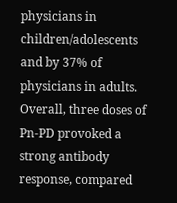physicians in children/adolescents and by 37% of physicians in adults.
Overall, three doses of Pn-PD provoked a strong antibody response, compared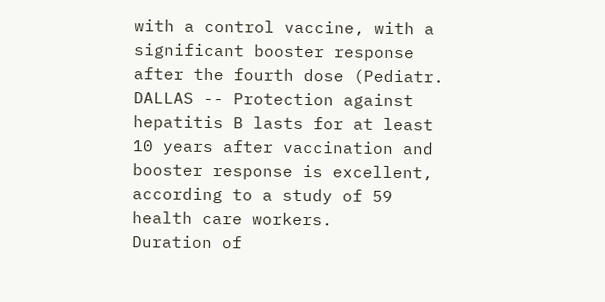with a control vaccine, with a significant booster response after the fourth dose (Pediatr.
DALLAS -- Protection against hepatitis B lasts for at least 10 years after vaccination and booster response is excellent, according to a study of 59 health care workers.
Duration of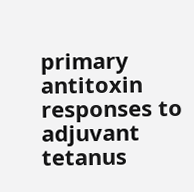primary antitoxin responses to adjuvant tetanus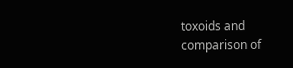toxoids and comparison of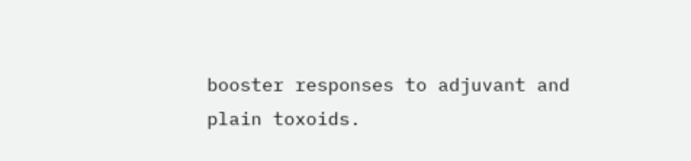booster responses to adjuvant and plain toxoids.